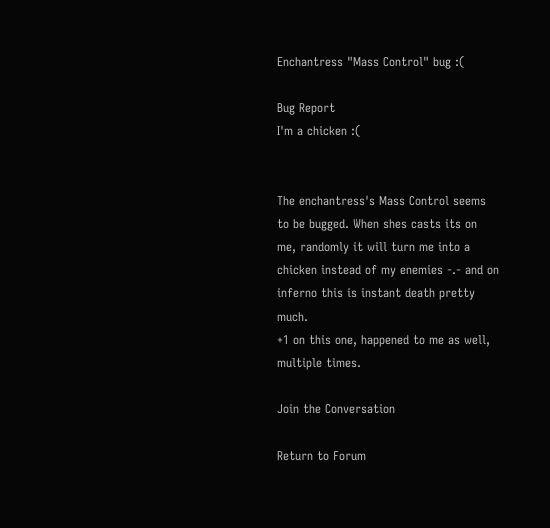Enchantress "Mass Control" bug :(

Bug Report
I'm a chicken :(


The enchantress's Mass Control seems to be bugged. When shes casts its on me, randomly it will turn me into a chicken instead of my enemies -.- and on inferno this is instant death pretty much.
+1 on this one, happened to me as well, multiple times.

Join the Conversation

Return to Forum